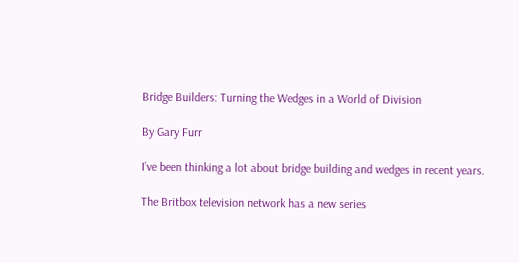Bridge Builders: Turning the Wedges in a World of Division

By Gary Furr

I’ve been thinking a lot about bridge building and wedges in recent years.

The Britbox television network has a new series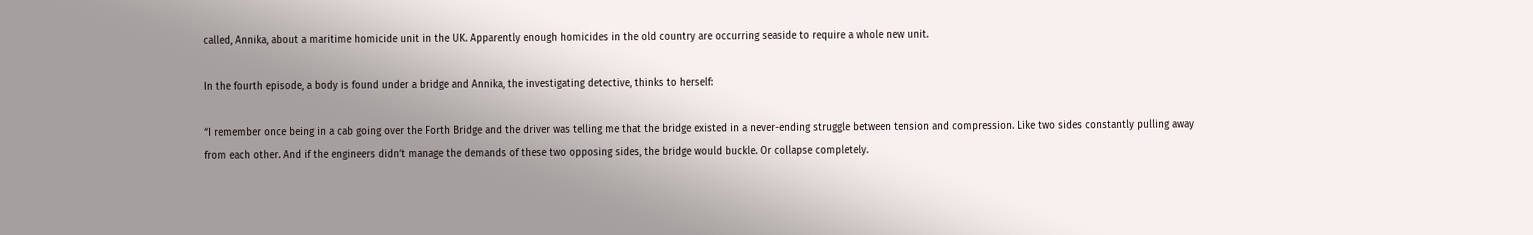called, Annika, about a maritime homicide unit in the UK. Apparently enough homicides in the old country are occurring seaside to require a whole new unit.

In the fourth episode, a body is found under a bridge and Annika, the investigating detective, thinks to herself:

“I remember once being in a cab going over the Forth Bridge and the driver was telling me that the bridge existed in a never-ending struggle between tension and compression. Like two sides constantly pulling away from each other. And if the engineers didn’t manage the demands of these two opposing sides, the bridge would buckle. Or collapse completely.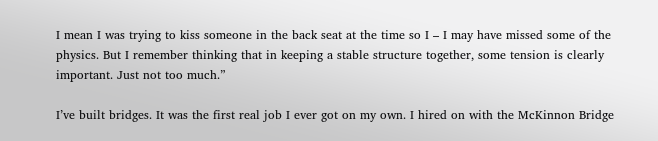I mean I was trying to kiss someone in the back seat at the time so I – I may have missed some of the physics. But I remember thinking that in keeping a stable structure together, some tension is clearly important. Just not too much.”

I’ve built bridges. It was the first real job I ever got on my own. I hired on with the McKinnon Bridge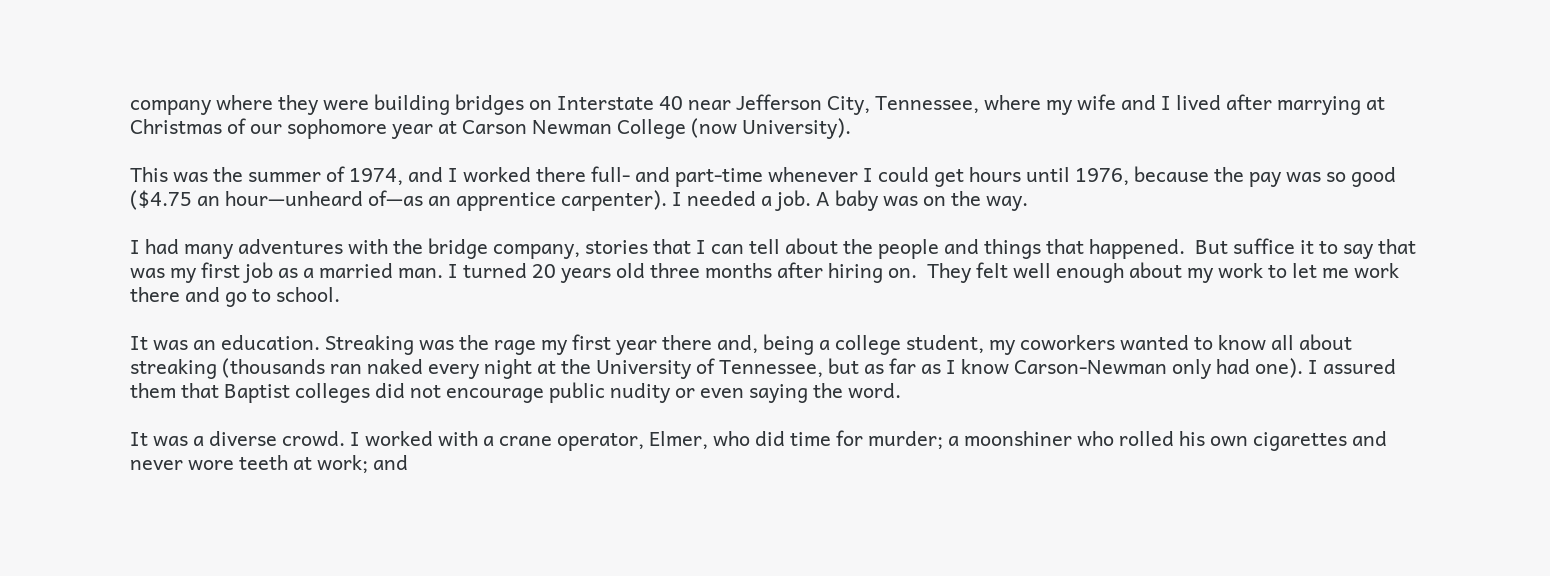company where they were building bridges on Interstate 40 near Jefferson City, Tennessee, where my wife and I lived after marrying at Christmas of our sophomore year at Carson Newman College (now University).

This was the summer of 1974, and I worked there full- and part-time whenever I could get hours until 1976, because the pay was so good ($4.75 an hour—unheard of—as an apprentice carpenter). I needed a job. A baby was on the way.

I had many adventures with the bridge company, stories that I can tell about the people and things that happened.  But suffice it to say that was my first job as a married man. I turned 20 years old three months after hiring on.  They felt well enough about my work to let me work there and go to school.

It was an education. Streaking was the rage my first year there and, being a college student, my coworkers wanted to know all about streaking (thousands ran naked every night at the University of Tennessee, but as far as I know Carson-Newman only had one). I assured them that Baptist colleges did not encourage public nudity or even saying the word.

It was a diverse crowd. I worked with a crane operator, Elmer, who did time for murder; a moonshiner who rolled his own cigarettes and never wore teeth at work; and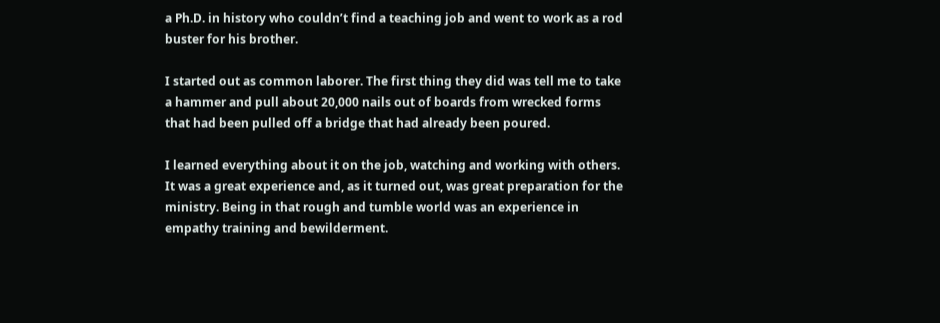a Ph.D. in history who couldn’t find a teaching job and went to work as a rod buster for his brother.

I started out as common laborer. The first thing they did was tell me to take a hammer and pull about 20,000 nails out of boards from wrecked forms that had been pulled off a bridge that had already been poured.

I learned everything about it on the job, watching and working with others. It was a great experience and, as it turned out, was great preparation for the ministry. Being in that rough and tumble world was an experience in empathy training and bewilderment.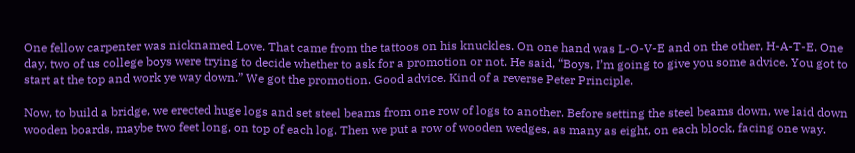One fellow carpenter was nicknamed Love. That came from the tattoos on his knuckles. On one hand was L-O-V-E and on the other, H-A-T-E. One day, two of us college boys were trying to decide whether to ask for a promotion or not. He said, “Boys, I’m going to give you some advice. You got to start at the top and work ye way down.” We got the promotion. Good advice. Kind of a reverse Peter Principle.

Now, to build a bridge, we erected huge logs and set steel beams from one row of logs to another. Before setting the steel beams down, we laid down wooden boards, maybe two feet long, on top of each log. Then we put a row of wooden wedges, as many as eight, on each block, facing one way.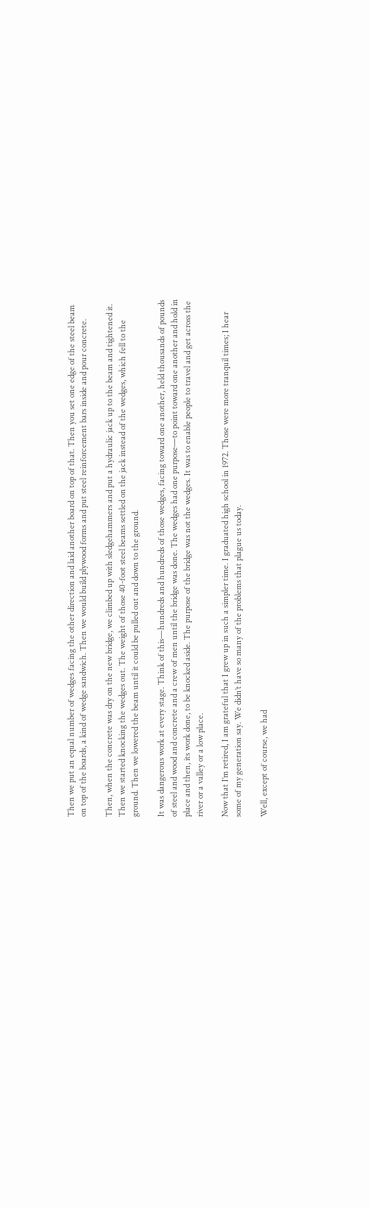Then we put an equal number of wedges facing the other direction and laid another board on top of that. Then you set one edge of the steel beam on top of the boards, a kind of wedge sandwich. Then we would build plywood forms and put steel reinforcement bars inside and pour concrete.

Then, when the concrete was dry on the new bridge, we climbed up with sledgehammers and put a hydraulic jack up to the beam and tightened it. Then we started knocking the wedges out. The weight of those 40-foot steel beams settled on the jack instead of the wedges, which fell to the ground. Then we lowered the beam until it could be pulled out and down to the ground.

It was dangerous work at every stage. Think of this—hundreds and hundreds of those wedges, facing toward one another, held thousands of pounds of steel and wood and concrete and a crew of men until the bridge was done. The wedges had one purpose—to point toward one another and hold in place and then, its work done, to be knocked aside. The purpose of the bridge was not the wedges. It was to enable people to travel and get across the river or a valley or a low place.

Now that I’m retired, I am grateful that I grew up in such a simpler time. I graduated high school in 1972. Those were more tranquil times; I hear some of my generation say. We didn’t have so many of the problems that plague us today.

Well, except of course, we had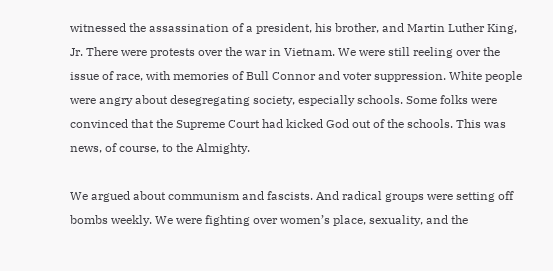witnessed the assassination of a president, his brother, and Martin Luther King, Jr. There were protests over the war in Vietnam. We were still reeling over the issue of race, with memories of Bull Connor and voter suppression. White people were angry about desegregating society, especially schools. Some folks were convinced that the Supreme Court had kicked God out of the schools. This was news, of course, to the Almighty.

We argued about communism and fascists. And radical groups were setting off bombs weekly. We were fighting over women’s place, sexuality, and the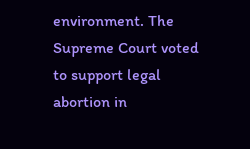environment. The Supreme Court voted to support legal abortion in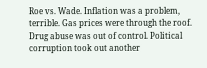Roe vs. Wade. Inflation was a problem, terrible. Gas prices were through the roof.  Drug abuse was out of control. Political corruption took out another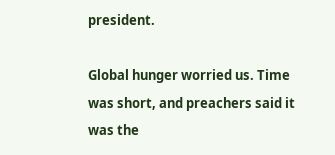president.

Global hunger worried us. Time was short, and preachers said it was the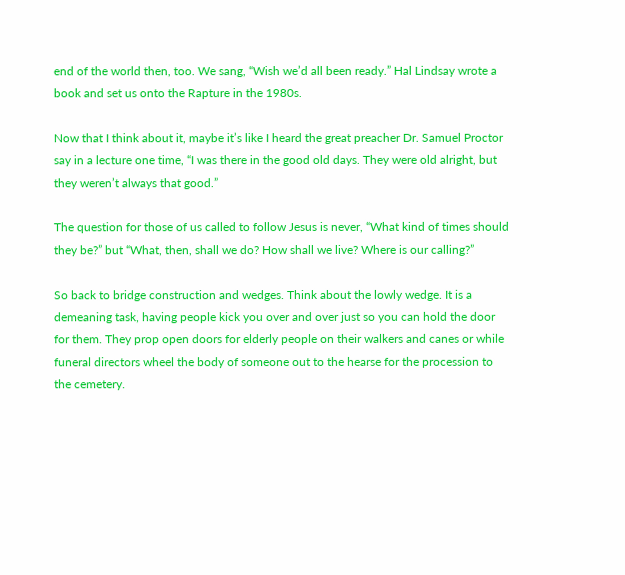end of the world then, too. We sang, “Wish we’d all been ready.” Hal Lindsay wrote a book and set us onto the Rapture in the 1980s.

Now that I think about it, maybe it’s like I heard the great preacher Dr. Samuel Proctor say in a lecture one time, “I was there in the good old days. They were old alright, but they weren’t always that good.”

The question for those of us called to follow Jesus is never, “What kind of times should they be?” but “What, then, shall we do? How shall we live? Where is our calling?”

So back to bridge construction and wedges. Think about the lowly wedge. It is a demeaning task, having people kick you over and over just so you can hold the door for them. They prop open doors for elderly people on their walkers and canes or while funeral directors wheel the body of someone out to the hearse for the procession to the cemetery.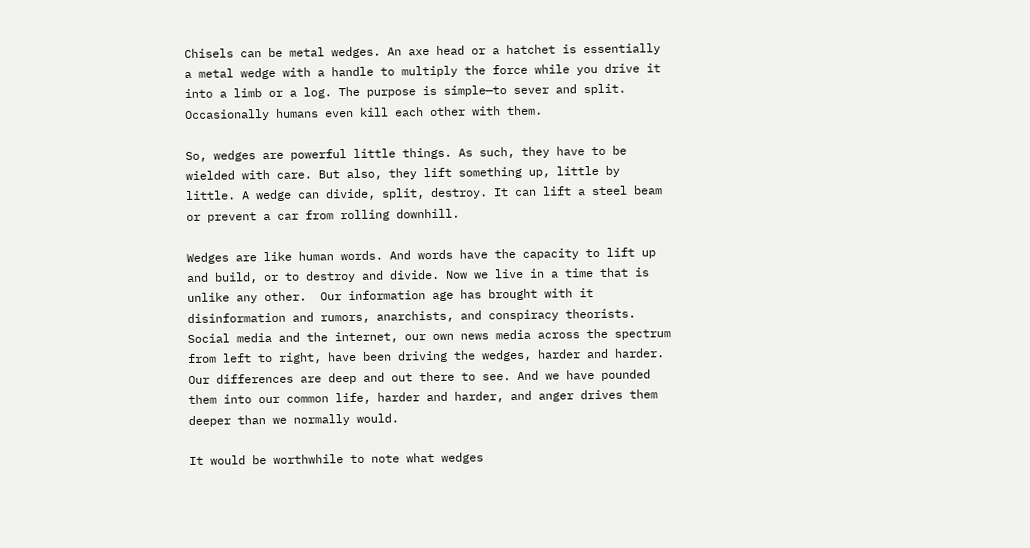Chisels can be metal wedges. An axe head or a hatchet is essentially a metal wedge with a handle to multiply the force while you drive it into a limb or a log. The purpose is simple—to sever and split. Occasionally humans even kill each other with them.

So, wedges are powerful little things. As such, they have to be wielded with care. But also, they lift something up, little by little. A wedge can divide, split, destroy. It can lift a steel beam or prevent a car from rolling downhill.

Wedges are like human words. And words have the capacity to lift up and build, or to destroy and divide. Now we live in a time that is unlike any other.  Our information age has brought with it disinformation and rumors, anarchists, and conspiracy theorists.  Social media and the internet, our own news media across the spectrum from left to right, have been driving the wedges, harder and harder. Our differences are deep and out there to see. And we have pounded them into our common life, harder and harder, and anger drives them deeper than we normally would.

It would be worthwhile to note what wedges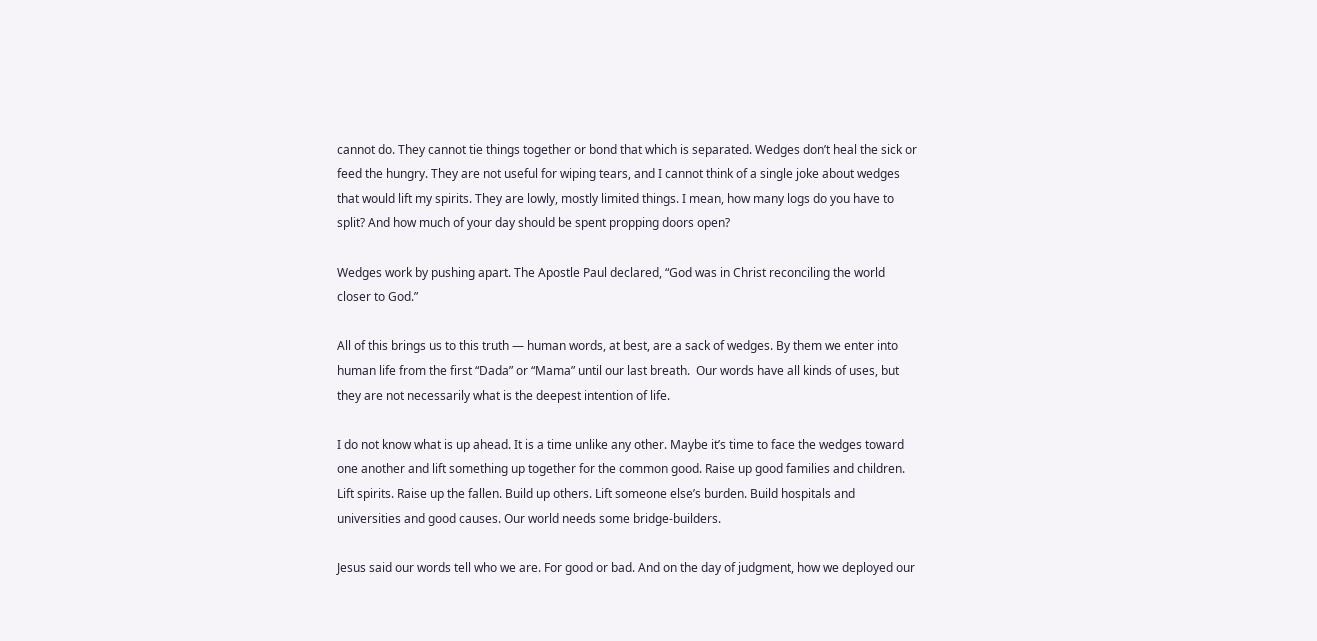cannot do. They cannot tie things together or bond that which is separated. Wedges don’t heal the sick or feed the hungry. They are not useful for wiping tears, and I cannot think of a single joke about wedges that would lift my spirits. They are lowly, mostly limited things. I mean, how many logs do you have to split? And how much of your day should be spent propping doors open?

Wedges work by pushing apart. The Apostle Paul declared, “God was in Christ reconciling the world closer to God.”

All of this brings us to this truth — human words, at best, are a sack of wedges. By them we enter into human life from the first “Dada” or “Mama” until our last breath.  Our words have all kinds of uses, but they are not necessarily what is the deepest intention of life.

I do not know what is up ahead. It is a time unlike any other. Maybe it’s time to face the wedges toward one another and lift something up together for the common good. Raise up good families and children. Lift spirits. Raise up the fallen. Build up others. Lift someone else’s burden. Build hospitals and universities and good causes. Our world needs some bridge-builders.

Jesus said our words tell who we are. For good or bad. And on the day of judgment, how we deployed our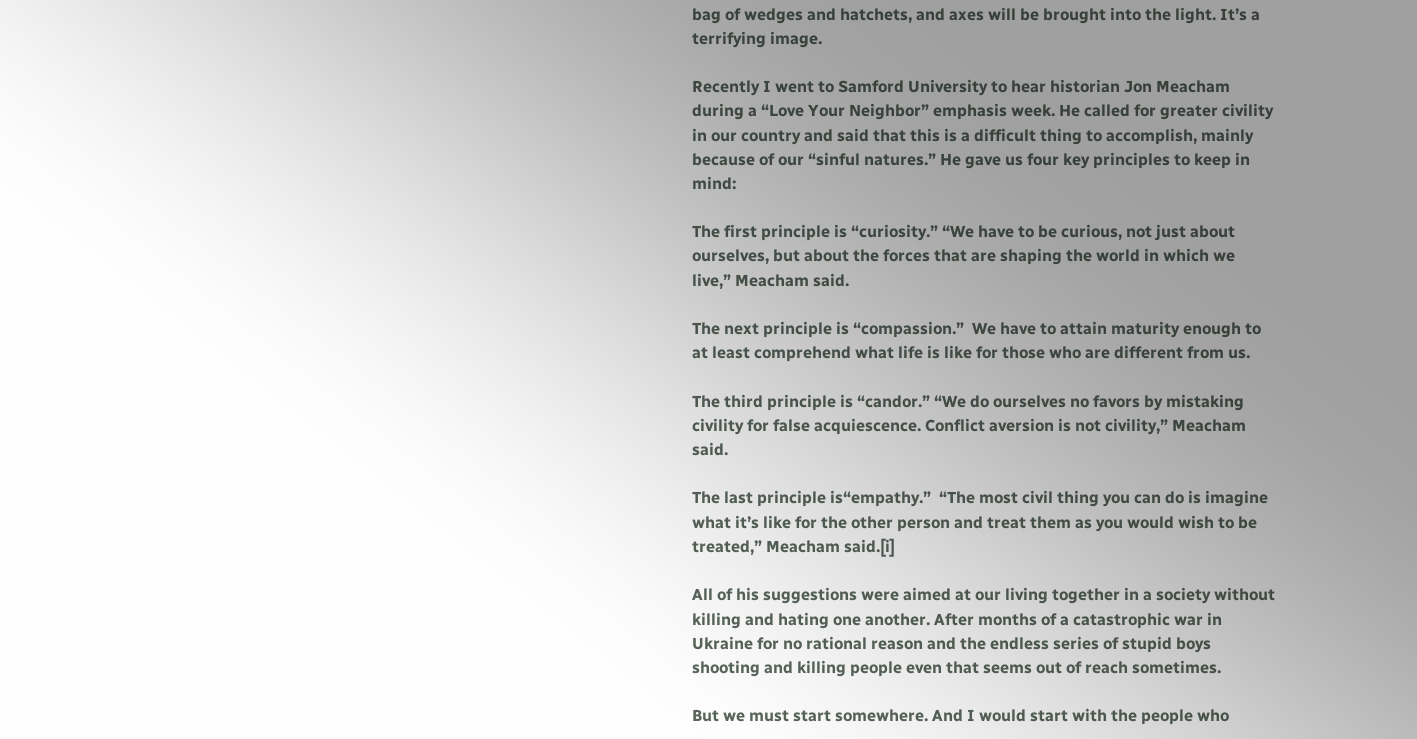bag of wedges and hatchets, and axes will be brought into the light. It’s a terrifying image.

Recently I went to Samford University to hear historian Jon Meacham during a “Love Your Neighbor” emphasis week. He called for greater civility in our country and said that this is a difficult thing to accomplish, mainly because of our “sinful natures.” He gave us four key principles to keep in mind:

The first principle is “curiosity.” “We have to be curious, not just about ourselves, but about the forces that are shaping the world in which we live,” Meacham said.

The next principle is “compassion.”  We have to attain maturity enough to at least comprehend what life is like for those who are different from us.

The third principle is “candor.” “We do ourselves no favors by mistaking civility for false acquiescence. Conflict aversion is not civility,” Meacham said.

The last principle is“empathy.”  “The most civil thing you can do is imagine what it’s like for the other person and treat them as you would wish to be treated,” Meacham said.[i]

All of his suggestions were aimed at our living together in a society without killing and hating one another. After months of a catastrophic war in Ukraine for no rational reason and the endless series of stupid boys shooting and killing people even that seems out of reach sometimes.

But we must start somewhere. And I would start with the people who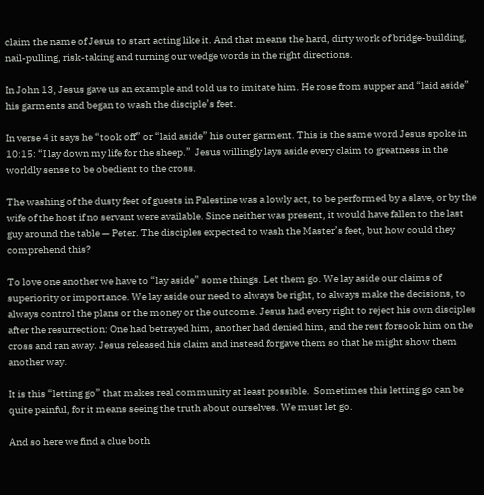claim the name of Jesus to start acting like it. And that means the hard, dirty work of bridge-building, nail-pulling, risk-taking and turning our wedge words in the right directions.

In John 13, Jesus gave us an example and told us to imitate him. He rose from supper and “laid aside” his garments and began to wash the disciple’s feet.

In verse 4 it says he “took off” or “laid aside” his outer garment. This is the same word Jesus spoke in 10:15: “I lay down my life for the sheep.”  Jesus willingly lays aside every claim to greatness in the worldly sense to be obedient to the cross.

The washing of the dusty feet of guests in Palestine was a lowly act, to be performed by a slave, or by the wife of the host if no servant were available. Since neither was present, it would have fallen to the last guy around the table — Peter. The disciples expected to wash the Master’s feet, but how could they comprehend this?

To love one another we have to “lay aside” some things. Let them go. We lay aside our claims of superiority or importance. We lay aside our need to always be right, to always make the decisions, to always control the plans or the money or the outcome. Jesus had every right to reject his own disciples after the resurrection: One had betrayed him, another had denied him, and the rest forsook him on the cross and ran away. Jesus released his claim and instead forgave them so that he might show them another way.

It is this “letting go” that makes real community at least possible.  Sometimes this letting go can be quite painful, for it means seeing the truth about ourselves. We must let go.

And so here we find a clue both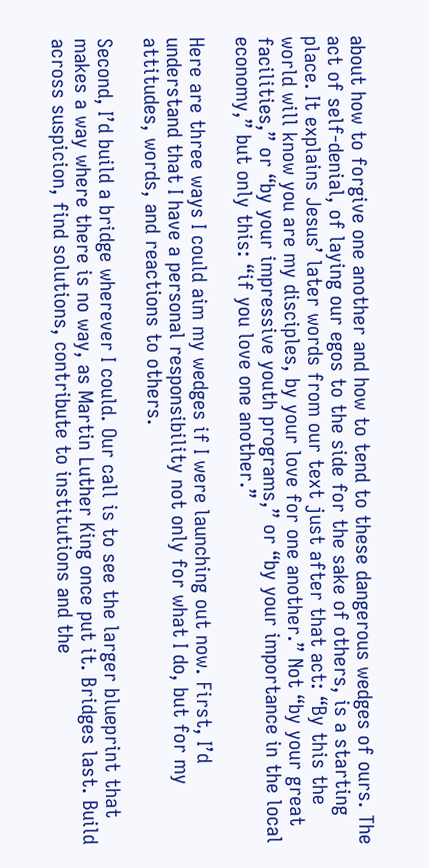about how to forgive one another and how to tend to these dangerous wedges of ours. The act of self-denial, of laying our egos to the side for the sake of others, is a starting place. It explains Jesus’ later words from our text just after that act: “By this the world will know you are my disciples, by your love for one another.” Not “by your great facilities,” or “by your impressive youth programs,” or “by your importance in the local economy,” but only this: “if you love one another.”

Here are three ways I could aim my wedges if I were launching out now. First, I’d understand that I have a personal responsibility not only for what I do, but for my attitudes, words, and reactions to others.

Second, I’d build a bridge wherever I could. Our call is to see the larger blueprint that makes a way where there is no way, as Martin Luther King once put it. Bridges last. Build across suspicion, find solutions, contribute to institutions and the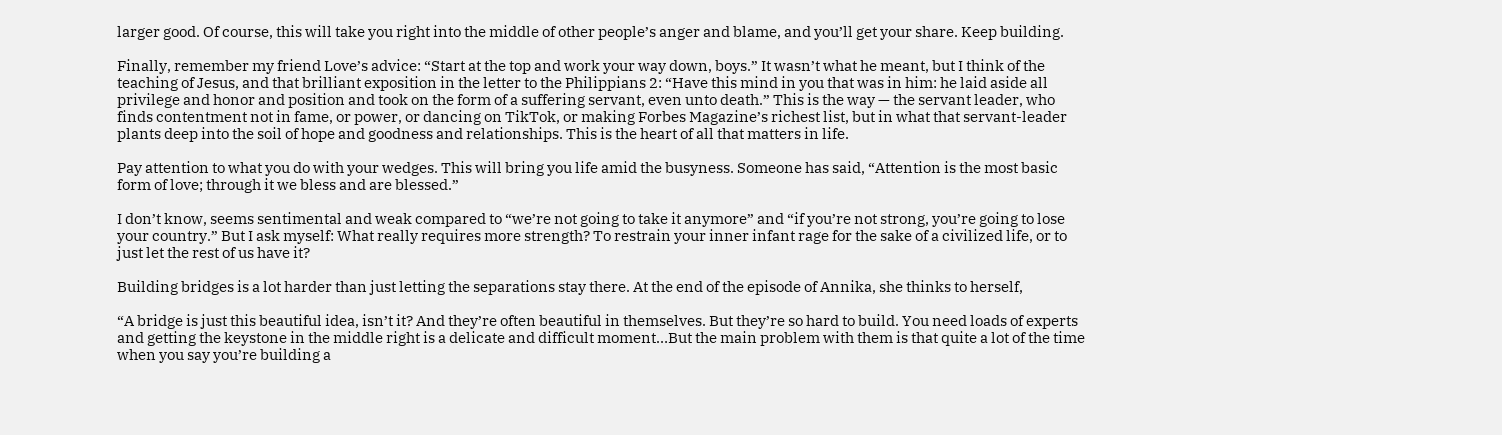larger good. Of course, this will take you right into the middle of other people’s anger and blame, and you’ll get your share. Keep building.

Finally, remember my friend Love’s advice: “Start at the top and work your way down, boys.” It wasn’t what he meant, but I think of the teaching of Jesus, and that brilliant exposition in the letter to the Philippians 2: “Have this mind in you that was in him: he laid aside all privilege and honor and position and took on the form of a suffering servant, even unto death.” This is the way — the servant leader, who finds contentment not in fame, or power, or dancing on TikTok, or making Forbes Magazine’s richest list, but in what that servant-leader plants deep into the soil of hope and goodness and relationships. This is the heart of all that matters in life.

Pay attention to what you do with your wedges. This will bring you life amid the busyness. Someone has said, “Attention is the most basic form of love; through it we bless and are blessed.”

I don’t know, seems sentimental and weak compared to “we’re not going to take it anymore” and “if you’re not strong, you’re going to lose your country.” But I ask myself: What really requires more strength? To restrain your inner infant rage for the sake of a civilized life, or to just let the rest of us have it?

Building bridges is a lot harder than just letting the separations stay there. At the end of the episode of Annika, she thinks to herself,

“A bridge is just this beautiful idea, isn’t it? And they’re often beautiful in themselves. But they’re so hard to build. You need loads of experts and getting the keystone in the middle right is a delicate and difficult moment…But the main problem with them is that quite a lot of the time when you say you’re building a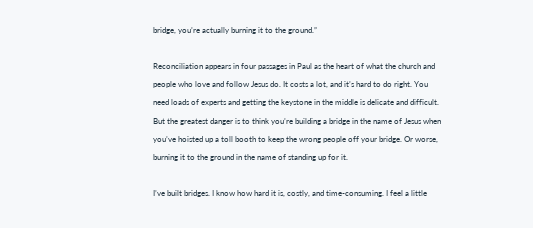bridge, you’re actually burning it to the ground.”

Reconciliation appears in four passages in Paul as the heart of what the church and people who love and follow Jesus do. It costs a lot, and it’s hard to do right. You need loads of experts and getting the keystone in the middle is delicate and difficult. But the greatest danger is to think you’re building a bridge in the name of Jesus when you’ve hoisted up a toll booth to keep the wrong people off your bridge. Or worse, burning it to the ground in the name of standing up for it.

I’ve built bridges. I know how hard it is, costly, and time-consuming. I feel a little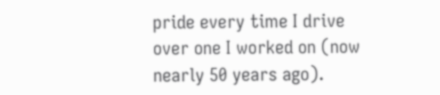pride every time I drive over one I worked on (now nearly 50 years ago).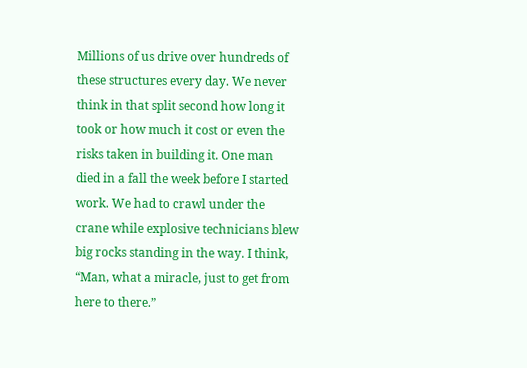Millions of us drive over hundreds of these structures every day. We never think in that split second how long it took or how much it cost or even the risks taken in building it. One man died in a fall the week before I started work. We had to crawl under the crane while explosive technicians blew big rocks standing in the way. I think, “Man, what a miracle, just to get from here to there.”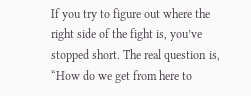If you try to figure out where the right side of the fight is, you’ve stopped short. The real question is, “How do we get from here to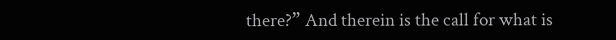there?” And therein is the call for what is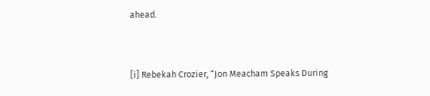ahead.


[i] Rebekah Crozier, “Jon Meacham Speaks During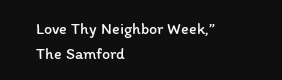Love Thy Neighbor Week,” The Samford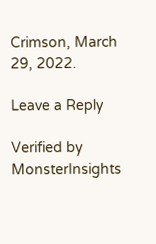Crimson, March 29, 2022.

Leave a Reply

Verified by MonsterInsights